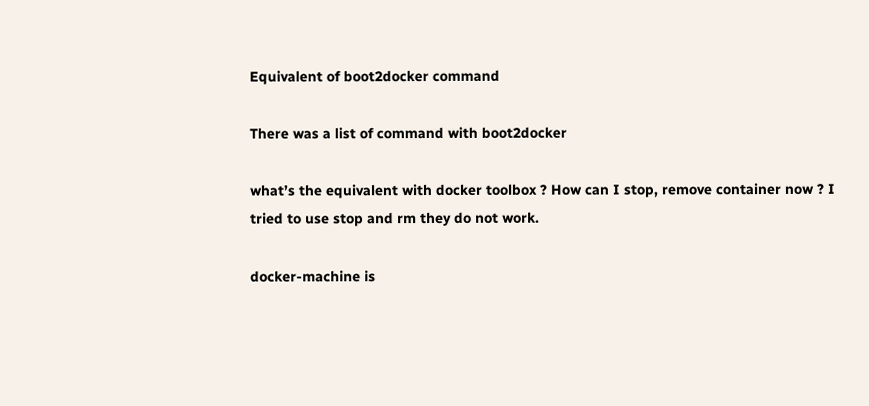Equivalent of boot2docker command

There was a list of command with boot2docker

what’s the equivalent with docker toolbox ? How can I stop, remove container now ? I tried to use stop and rm they do not work.

docker-machine is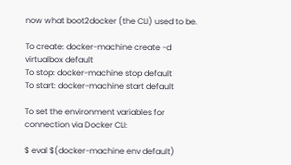now what boot2docker (the CLI) used to be.

To create: docker-machine create -d virtualbox default
To stop: docker-machine stop default
To start: docker-machine start default

To set the environment variables for connection via Docker CLI:

$ eval $(docker-machine env default)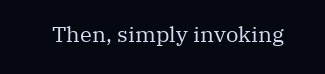Then, simply invoking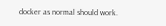docker as normal should work.